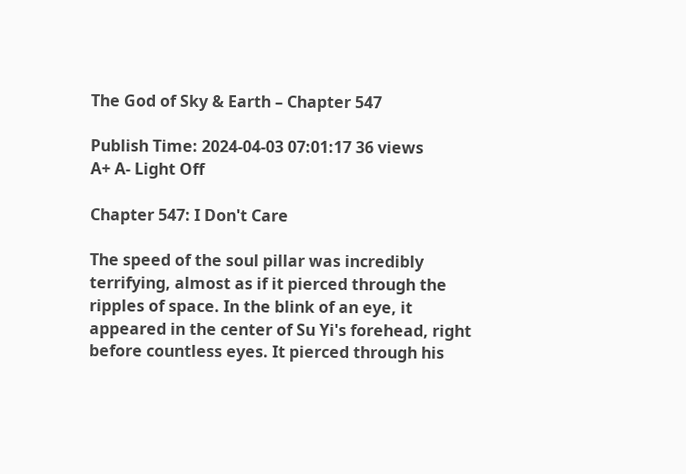The God of Sky & Earth – Chapter 547

Publish Time: 2024-04-03 07:01:17 36 views
A+ A- Light Off

Chapter 547: I Don't Care

The speed of the soul pillar was incredibly terrifying, almost as if it pierced through the ripples of space. In the blink of an eye, it appeared in the center of Su Yi's forehead, right before countless eyes. It pierced through his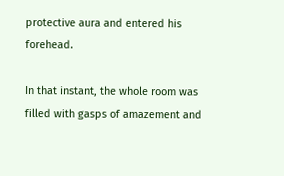protective aura and entered his forehead.

In that instant, the whole room was filled with gasps of amazement and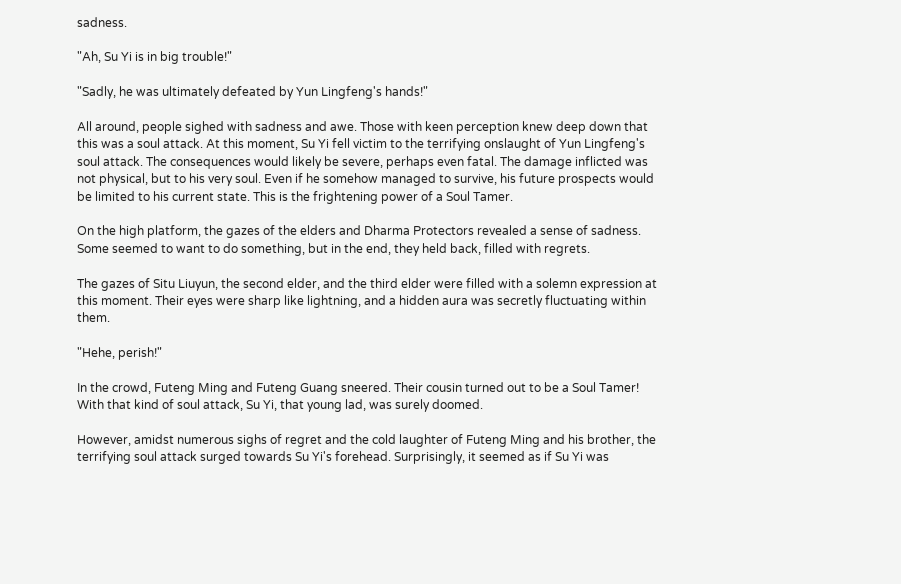sadness.

"Ah, Su Yi is in big trouble!"

"Sadly, he was ultimately defeated by Yun Lingfeng's hands!"

All around, people sighed with sadness and awe. Those with keen perception knew deep down that this was a soul attack. At this moment, Su Yi fell victim to the terrifying onslaught of Yun Lingfeng's soul attack. The consequences would likely be severe, perhaps even fatal. The damage inflicted was not physical, but to his very soul. Even if he somehow managed to survive, his future prospects would be limited to his current state. This is the frightening power of a Soul Tamer.

On the high platform, the gazes of the elders and Dharma Protectors revealed a sense of sadness. Some seemed to want to do something, but in the end, they held back, filled with regrets.

The gazes of Situ Liuyun, the second elder, and the third elder were filled with a solemn expression at this moment. Their eyes were sharp like lightning, and a hidden aura was secretly fluctuating within them.

"Hehe, perish!"

In the crowd, Futeng Ming and Futeng Guang sneered. Their cousin turned out to be a Soul Tamer! With that kind of soul attack, Su Yi, that young lad, was surely doomed.

However, amidst numerous sighs of regret and the cold laughter of Futeng Ming and his brother, the terrifying soul attack surged towards Su Yi's forehead. Surprisingly, it seemed as if Su Yi was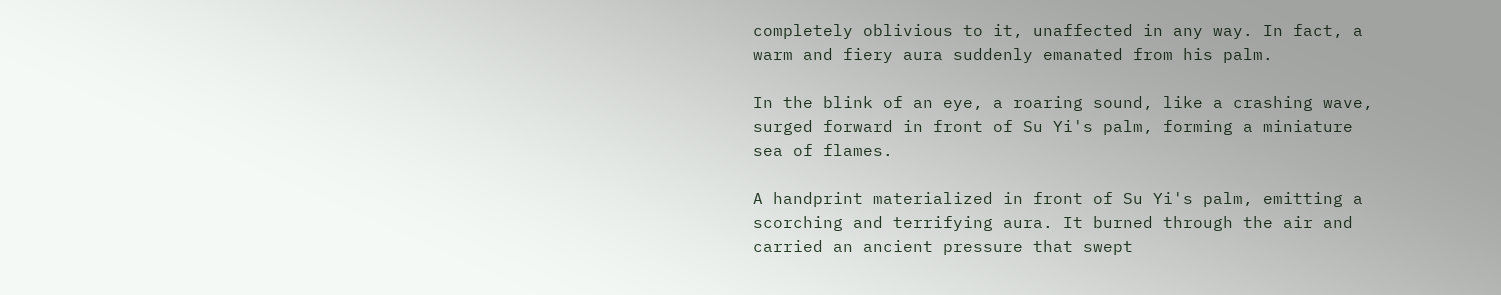completely oblivious to it, unaffected in any way. In fact, a warm and fiery aura suddenly emanated from his palm.

In the blink of an eye, a roaring sound, like a crashing wave, surged forward in front of Su Yi's palm, forming a miniature sea of flames.

A handprint materialized in front of Su Yi's palm, emitting a scorching and terrifying aura. It burned through the air and carried an ancient pressure that swept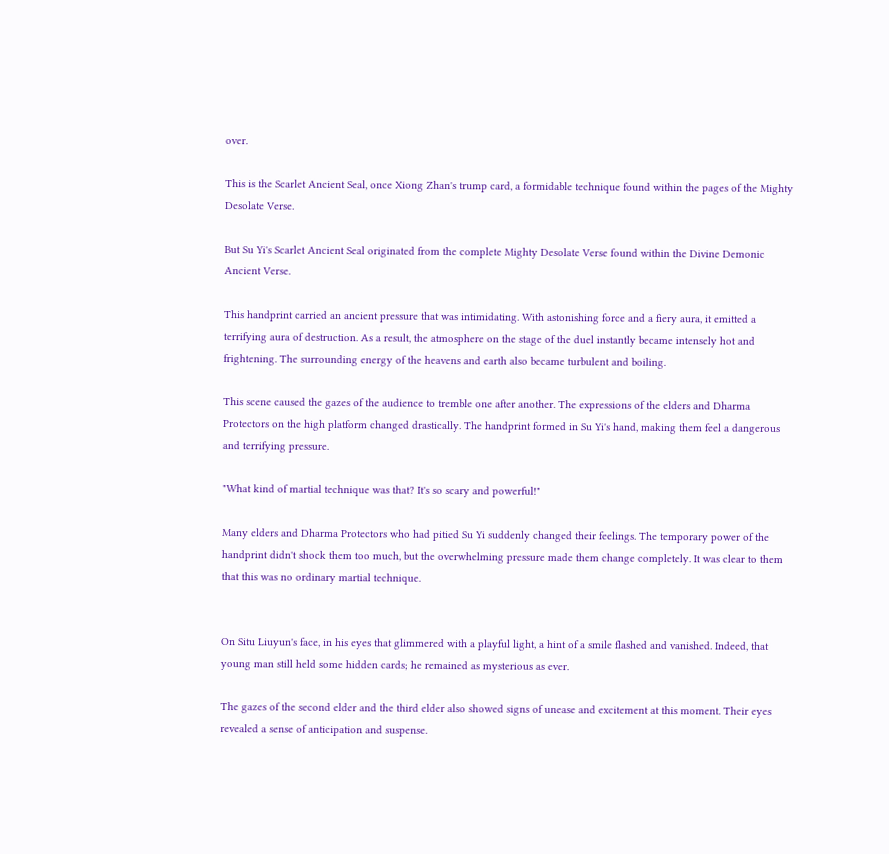over.

This is the Scarlet Ancient Seal, once Xiong Zhan's trump card, a formidable technique found within the pages of the Mighty Desolate Verse.

But Su Yi's Scarlet Ancient Seal originated from the complete Mighty Desolate Verse found within the Divine Demonic Ancient Verse.

This handprint carried an ancient pressure that was intimidating. With astonishing force and a fiery aura, it emitted a terrifying aura of destruction. As a result, the atmosphere on the stage of the duel instantly became intensely hot and frightening. The surrounding energy of the heavens and earth also became turbulent and boiling.

This scene caused the gazes of the audience to tremble one after another. The expressions of the elders and Dharma Protectors on the high platform changed drastically. The handprint formed in Su Yi's hand, making them feel a dangerous and terrifying pressure.

"What kind of martial technique was that? It's so scary and powerful!"

Many elders and Dharma Protectors who had pitied Su Yi suddenly changed their feelings. The temporary power of the handprint didn't shock them too much, but the overwhelming pressure made them change completely. It was clear to them that this was no ordinary martial technique.


On Situ Liuyun's face, in his eyes that glimmered with a playful light, a hint of a smile flashed and vanished. Indeed, that young man still held some hidden cards; he remained as mysterious as ever.

The gazes of the second elder and the third elder also showed signs of unease and excitement at this moment. Their eyes revealed a sense of anticipation and suspense.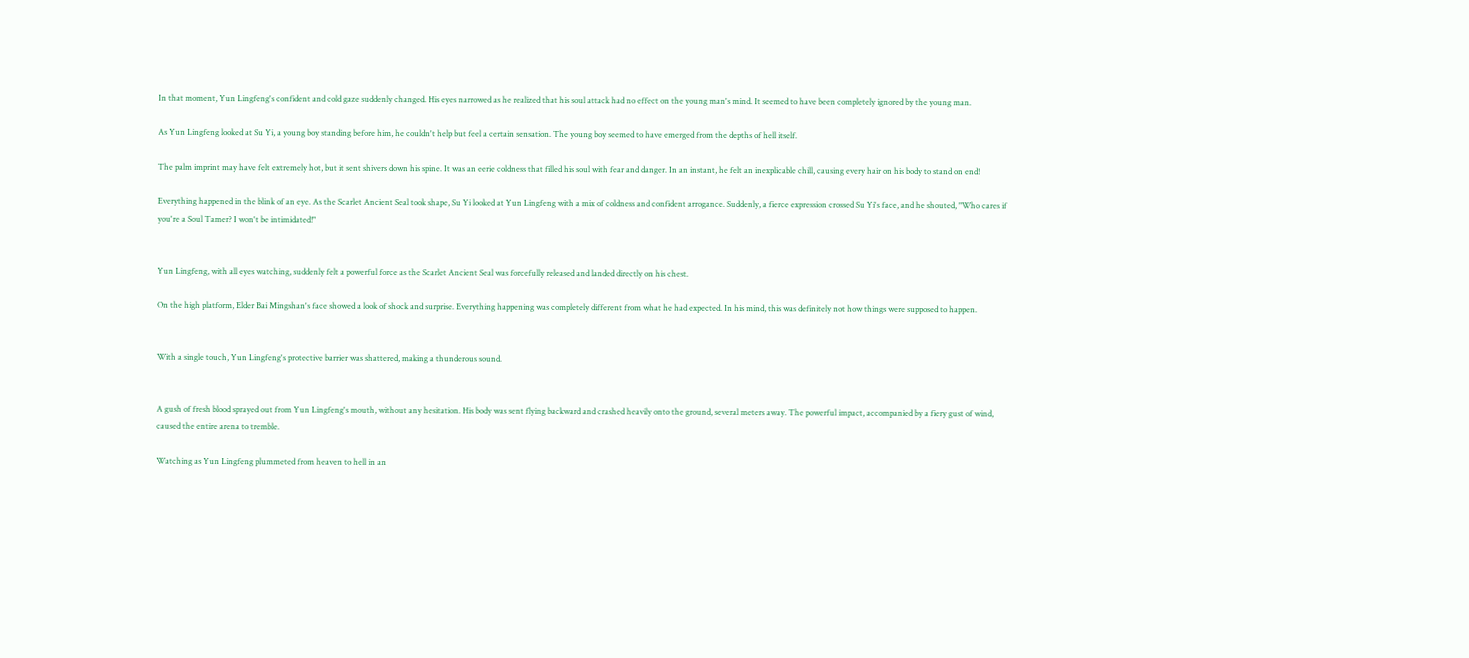In that moment, Yun Lingfeng's confident and cold gaze suddenly changed. His eyes narrowed as he realized that his soul attack had no effect on the young man's mind. It seemed to have been completely ignored by the young man.

As Yun Lingfeng looked at Su Yi, a young boy standing before him, he couldn't help but feel a certain sensation. The young boy seemed to have emerged from the depths of hell itself.

The palm imprint may have felt extremely hot, but it sent shivers down his spine. It was an eerie coldness that filled his soul with fear and danger. In an instant, he felt an inexplicable chill, causing every hair on his body to stand on end!

Everything happened in the blink of an eye. As the Scarlet Ancient Seal took shape, Su Yi looked at Yun Lingfeng with a mix of coldness and confident arrogance. Suddenly, a fierce expression crossed Su Yi's face, and he shouted, "Who cares if you're a Soul Tamer? I won't be intimidated!"


Yun Lingfeng, with all eyes watching, suddenly felt a powerful force as the Scarlet Ancient Seal was forcefully released and landed directly on his chest.

On the high platform, Elder Bai Mingshan's face showed a look of shock and surprise. Everything happening was completely different from what he had expected. In his mind, this was definitely not how things were supposed to happen.


With a single touch, Yun Lingfeng's protective barrier was shattered, making a thunderous sound.


A gush of fresh blood sprayed out from Yun Lingfeng's mouth, without any hesitation. His body was sent flying backward and crashed heavily onto the ground, several meters away. The powerful impact, accompanied by a fiery gust of wind, caused the entire arena to tremble.

Watching as Yun Lingfeng plummeted from heaven to hell in an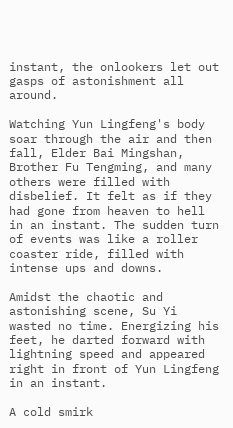instant, the onlookers let out gasps of astonishment all around.

Watching Yun Lingfeng's body soar through the air and then fall, Elder Bai Mingshan, Brother Fu Tengming, and many others were filled with disbelief. It felt as if they had gone from heaven to hell in an instant. The sudden turn of events was like a roller coaster ride, filled with intense ups and downs.

Amidst the chaotic and astonishing scene, Su Yi wasted no time. Energizing his feet, he darted forward with lightning speed and appeared right in front of Yun Lingfeng in an instant.

A cold smirk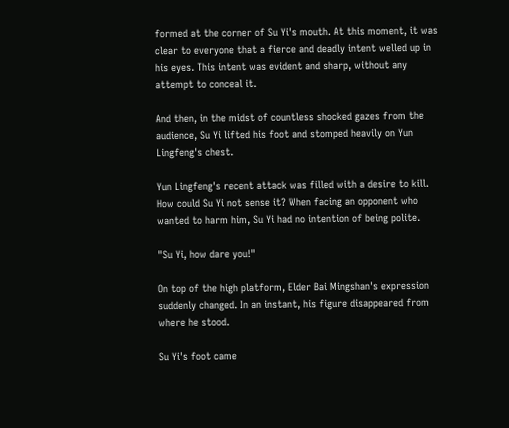formed at the corner of Su Yi's mouth. At this moment, it was clear to everyone that a fierce and deadly intent welled up in his eyes. This intent was evident and sharp, without any attempt to conceal it.

And then, in the midst of countless shocked gazes from the audience, Su Yi lifted his foot and stomped heavily on Yun Lingfeng's chest.

Yun Lingfeng's recent attack was filled with a desire to kill. How could Su Yi not sense it? When facing an opponent who wanted to harm him, Su Yi had no intention of being polite.

"Su Yi, how dare you!"

On top of the high platform, Elder Bai Mingshan's expression suddenly changed. In an instant, his figure disappeared from where he stood.

Su Yi's foot came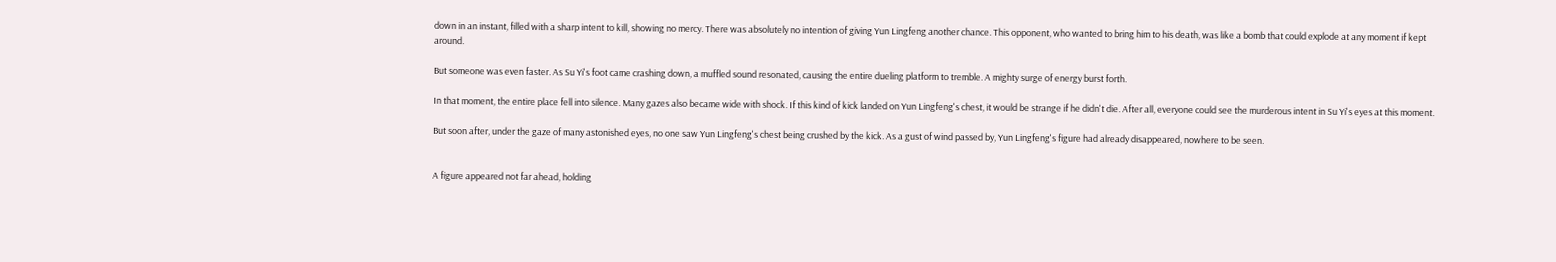down in an instant, filled with a sharp intent to kill, showing no mercy. There was absolutely no intention of giving Yun Lingfeng another chance. This opponent, who wanted to bring him to his death, was like a bomb that could explode at any moment if kept around.

But someone was even faster. As Su Yi's foot came crashing down, a muffled sound resonated, causing the entire dueling platform to tremble. A mighty surge of energy burst forth.

In that moment, the entire place fell into silence. Many gazes also became wide with shock. If this kind of kick landed on Yun Lingfeng's chest, it would be strange if he didn't die. After all, everyone could see the murderous intent in Su Yi's eyes at this moment.

But soon after, under the gaze of many astonished eyes, no one saw Yun Lingfeng's chest being crushed by the kick. As a gust of wind passed by, Yun Lingfeng's figure had already disappeared, nowhere to be seen.


A figure appeared not far ahead, holding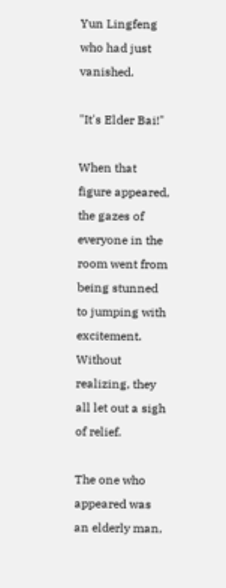Yun Lingfeng who had just vanished.

"It's Elder Bai!"

When that figure appeared, the gazes of everyone in the room went from being stunned to jumping with excitement. Without realizing, they all let out a sigh of relief.

The one who appeared was an elderly man,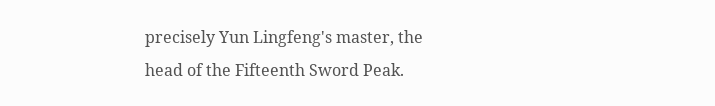precisely Yun Lingfeng's master, the head of the Fifteenth Sword Peak.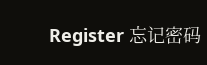Register 忘记密码